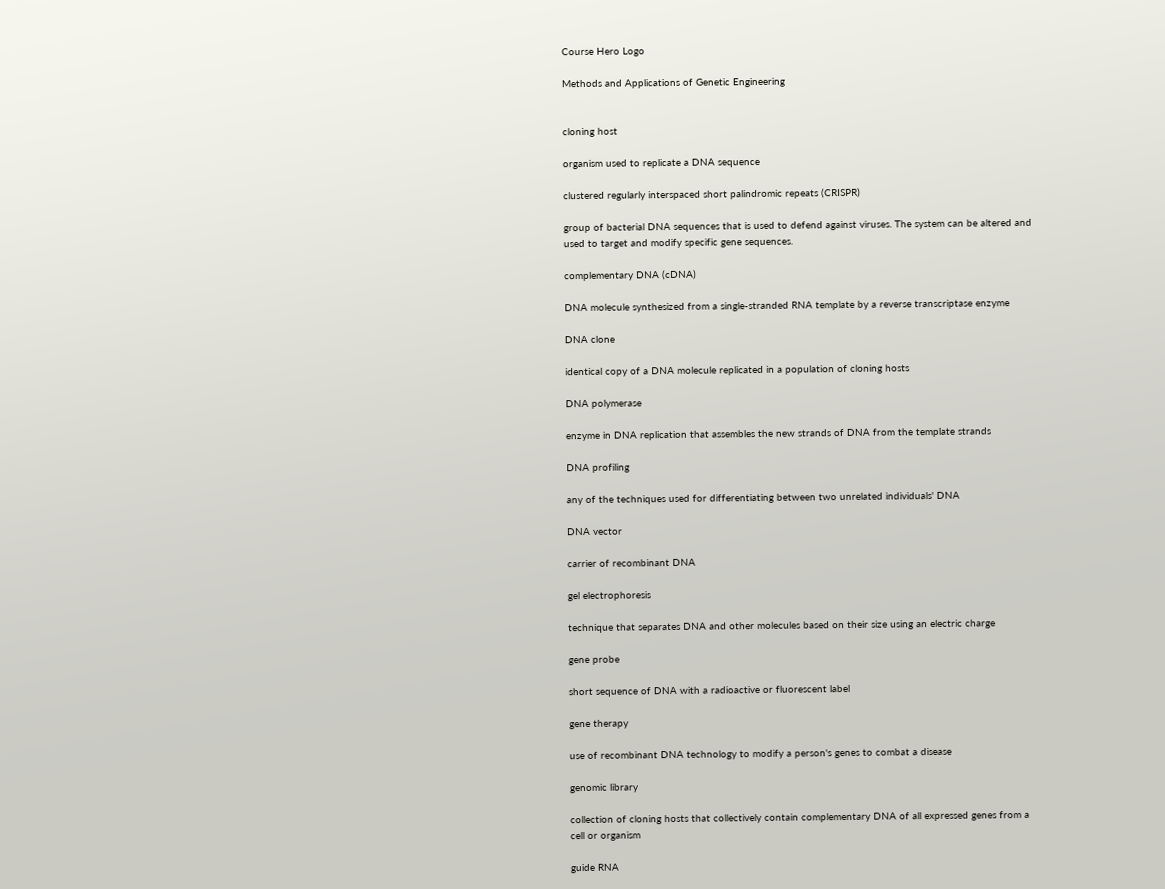Course Hero Logo

Methods and Applications of Genetic Engineering


cloning host

organism used to replicate a DNA sequence

clustered regularly interspaced short palindromic repeats (CRISPR)

group of bacterial DNA sequences that is used to defend against viruses. The system can be altered and used to target and modify specific gene sequences.

complementary DNA (cDNA)

DNA molecule synthesized from a single-stranded RNA template by a reverse transcriptase enzyme

DNA clone

identical copy of a DNA molecule replicated in a population of cloning hosts

DNA polymerase

enzyme in DNA replication that assembles the new strands of DNA from the template strands

DNA profiling

any of the techniques used for differentiating between two unrelated individuals' DNA

DNA vector

carrier of recombinant DNA

gel electrophoresis

technique that separates DNA and other molecules based on their size using an electric charge

gene probe

short sequence of DNA with a radioactive or fluorescent label

gene therapy

use of recombinant DNA technology to modify a person's genes to combat a disease

genomic library

collection of cloning hosts that collectively contain complementary DNA of all expressed genes from a cell or organism

guide RNA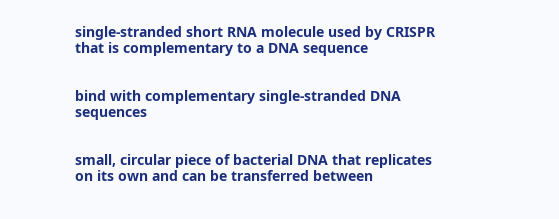single-stranded short RNA molecule used by CRISPR that is complementary to a DNA sequence


bind with complementary single-stranded DNA sequences


small, circular piece of bacterial DNA that replicates on its own and can be transferred between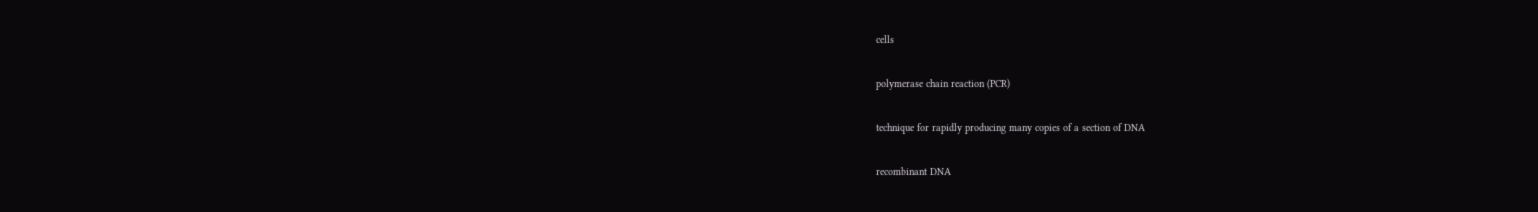cells

polymerase chain reaction (PCR)

technique for rapidly producing many copies of a section of DNA

recombinant DNA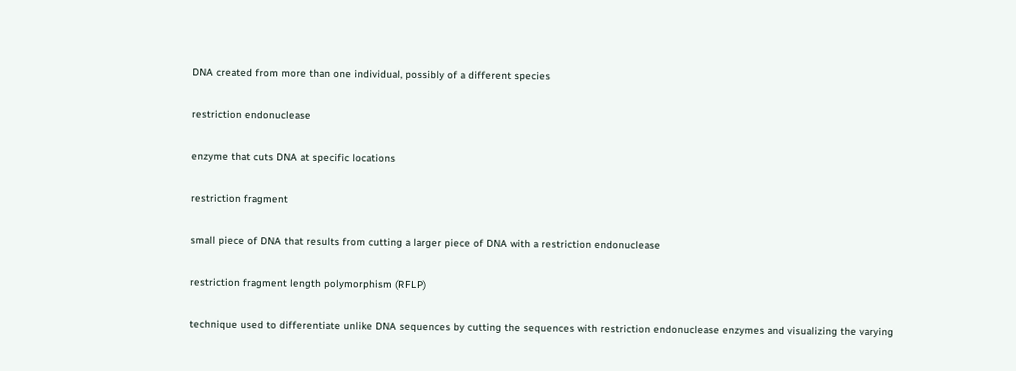DNA created from more than one individual, possibly of a different species

restriction endonuclease

enzyme that cuts DNA at specific locations

restriction fragment

small piece of DNA that results from cutting a larger piece of DNA with a restriction endonuclease

restriction fragment length polymorphism (RFLP)

technique used to differentiate unlike DNA sequences by cutting the sequences with restriction endonuclease enzymes and visualizing the varying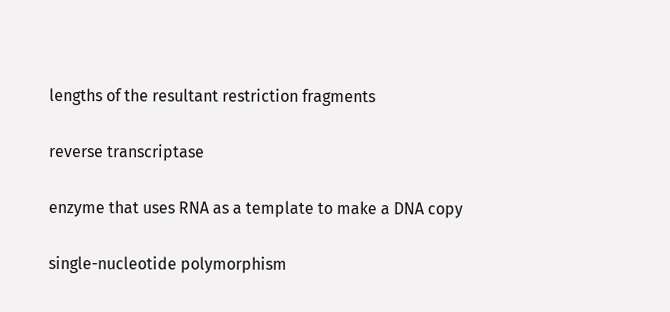lengths of the resultant restriction fragments

reverse transcriptase

enzyme that uses RNA as a template to make a DNA copy

single-nucleotide polymorphism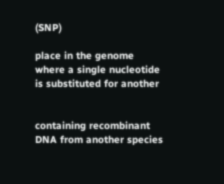(SNP)

place in the genome where a single nucleotide is substituted for another


containing recombinant DNA from another species